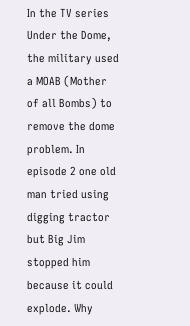In the TV series Under the Dome, the military used a MOAB (Mother of all Bombs) to remove the dome problem. In episode 2 one old man tried using digging tractor but Big Jim stopped him because it could explode. Why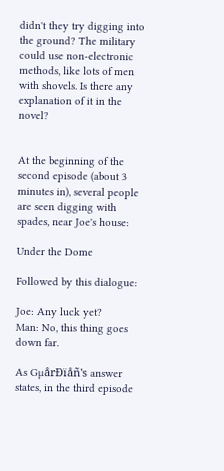didn't they try digging into the ground? The military could use non-electronic methods, like lots of men with shovels. Is there any explanation of it in the novel?


At the beginning of the second episode (about 3 minutes in), several people are seen digging with spades, near Joe's house:

Under the Dome

Followed by this dialogue:

Joe: Any luck yet?
Man: No, this thing goes down far.

As GµårÐïåñ's answer states, in the third episode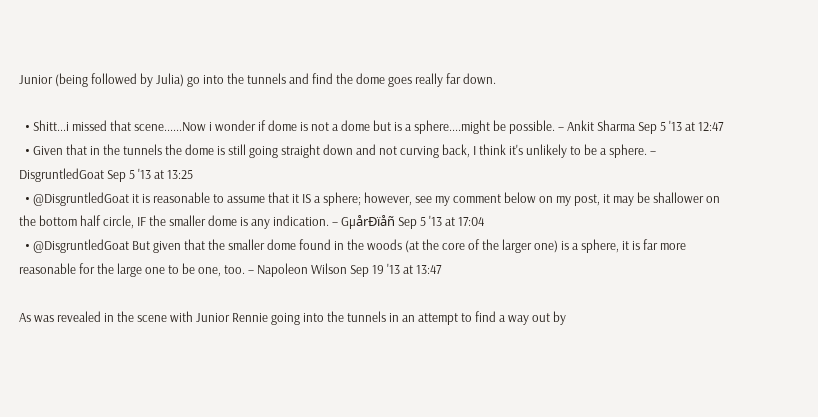Junior (being followed by Julia) go into the tunnels and find the dome goes really far down.

  • Shitt...i missed that scene......Now i wonder if dome is not a dome but is a sphere....might be possible. – Ankit Sharma Sep 5 '13 at 12:47
  • Given that in the tunnels the dome is still going straight down and not curving back, I think it's unlikely to be a sphere. – DisgruntledGoat Sep 5 '13 at 13:25
  • @DisgruntledGoat it is reasonable to assume that it IS a sphere; however, see my comment below on my post, it may be shallower on the bottom half circle, IF the smaller dome is any indication. – GµårÐïåñ Sep 5 '13 at 17:04
  • @DisgruntledGoat But given that the smaller dome found in the woods (at the core of the larger one) is a sphere, it is far more reasonable for the large one to be one, too. – Napoleon Wilson Sep 19 '13 at 13:47

As was revealed in the scene with Junior Rennie going into the tunnels in an attempt to find a way out by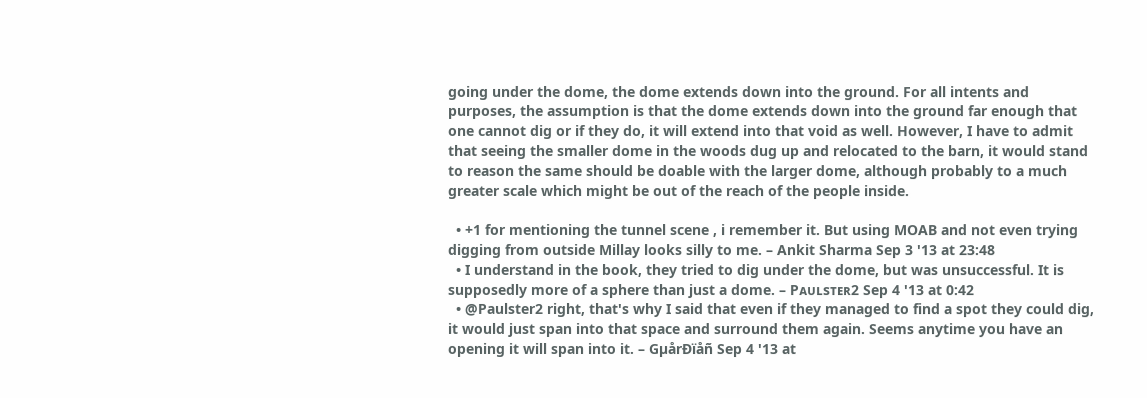going under the dome, the dome extends down into the ground. For all intents and purposes, the assumption is that the dome extends down into the ground far enough that one cannot dig or if they do, it will extend into that void as well. However, I have to admit that seeing the smaller dome in the woods dug up and relocated to the barn, it would stand to reason the same should be doable with the larger dome, although probably to a much greater scale which might be out of the reach of the people inside.

  • +1 for mentioning the tunnel scene , i remember it. But using MOAB and not even trying digging from outside Millay looks silly to me. – Ankit Sharma Sep 3 '13 at 23:48
  • I understand in the book, they tried to dig under the dome, but was unsuccessful. It is supposedly more of a sphere than just a dome. – Pᴀᴜʟsᴛᴇʀ2 Sep 4 '13 at 0:42
  • @Paulster2 right, that's why I said that even if they managed to find a spot they could dig, it would just span into that space and surround them again. Seems anytime you have an opening it will span into it. – GµårÐïåñ Sep 4 '13 at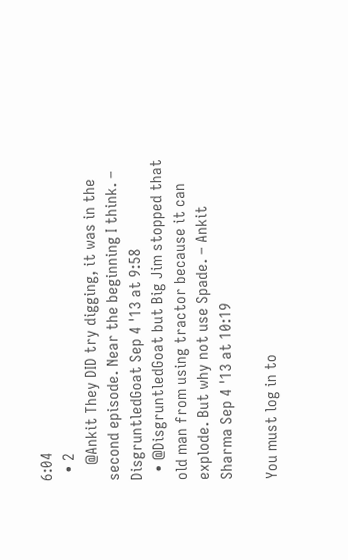6:04
  • 2
    @Ankit They DID try digging, it was in the second episode. Near the beginning I think. – DisgruntledGoat Sep 4 '13 at 9:58
  • @DisgruntledGoat but Big Jim stopped that old man from using tractor because it can explode. But why not use Spade. – Ankit Sharma Sep 4 '13 at 10:19

You must log in to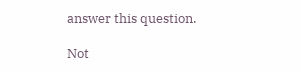answer this question.

Not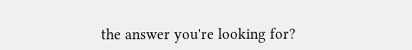the answer you're looking for?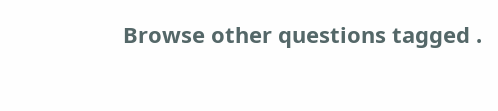Browse other questions tagged .